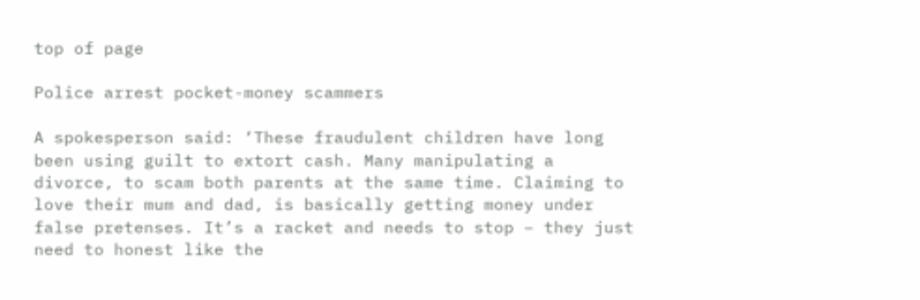top of page

Police arrest pocket-money scammers

A spokesperson said: ‘These fraudulent children have long been using guilt to extort cash. Many manipulating a divorce, to scam both parents at the same time. Claiming to love their mum and dad, is basically getting money under false pretenses. It’s a racket and needs to stop – they just need to honest like the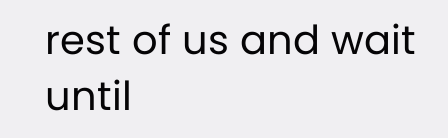rest of us and wait until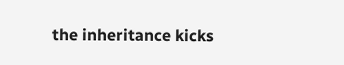the inheritance kicks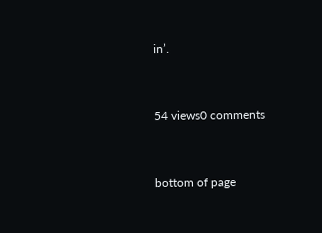in’.


54 views0 comments


bottom of page